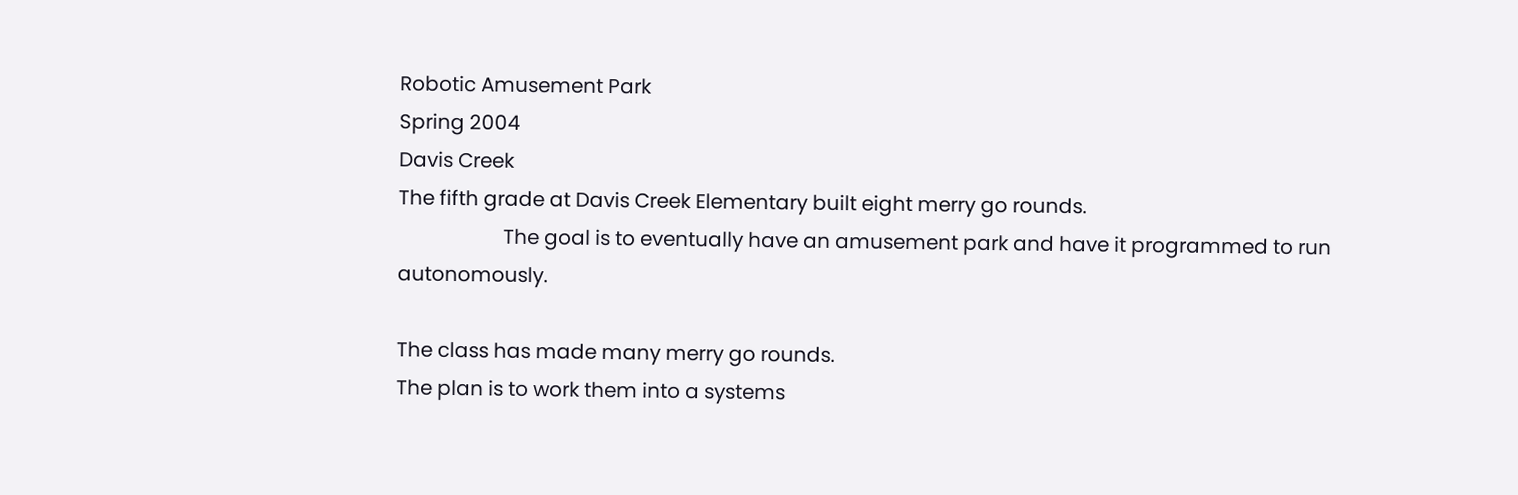Robotic Amusement Park
Spring 2004
Davis Creek
The fifth grade at Davis Creek Elementary built eight merry go rounds.
                     The goal is to eventually have an amusement park and have it programmed to run autonomously.

The class has made many merry go rounds.
The plan is to work them into a systems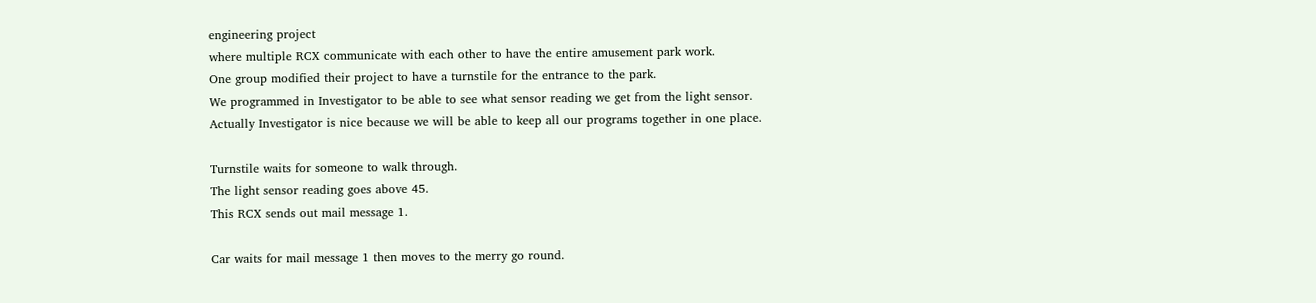engineering project
where multiple RCX communicate with each other to have the entire amusement park work.
One group modified their project to have a turnstile for the entrance to the park.
We programmed in Investigator to be able to see what sensor reading we get from the light sensor.
Actually Investigator is nice because we will be able to keep all our programs together in one place.

Turnstile waits for someone to walk through.
The light sensor reading goes above 45.
This RCX sends out mail message 1.

Car waits for mail message 1 then moves to the merry go round.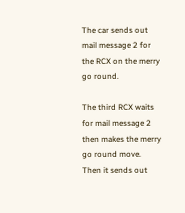The car sends out mail message 2 for the RCX on the merry go round.

The third RCX waits for mail message 2 then makes the merry go round move.
Then it sends out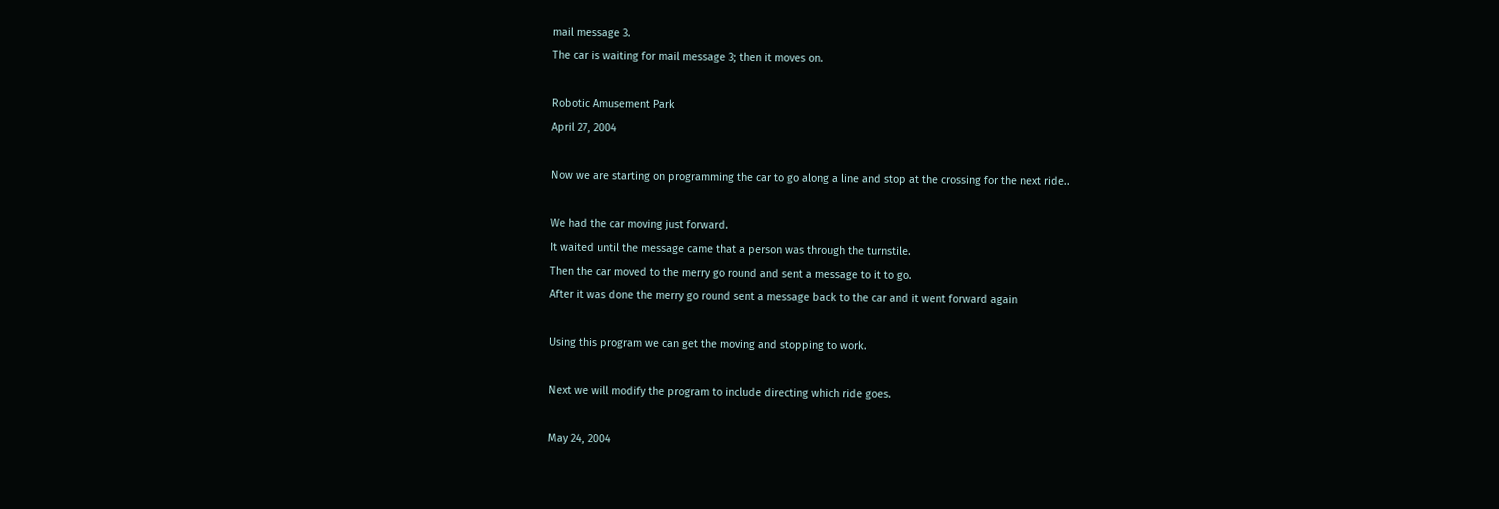mail message 3.
The car is waiting for mail message 3; then it moves on.

Robotic Amusement Park
April 27, 2004

Now we are starting on programming the car to go along a line and stop at the crossing for the next ride..

We had the car moving just forward.
It waited until the message came that a person was through the turnstile.
Then the car moved to the merry go round and sent a message to it to go.
After it was done the merry go round sent a message back to the car and it went forward again

Using this program we can get the moving and stopping to work.

Next we will modify the program to include directing which ride goes.

May 24, 2004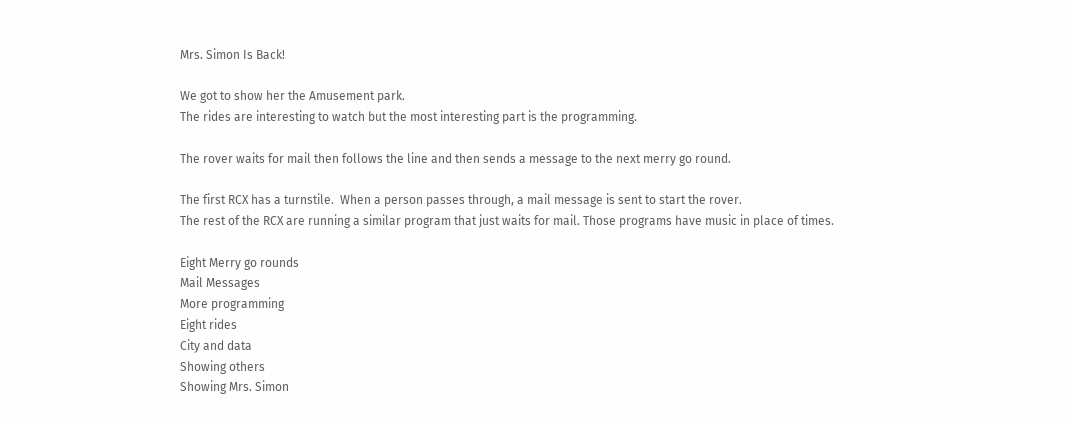Mrs. Simon Is Back!

We got to show her the Amusement park.
The rides are interesting to watch but the most interesting part is the programming.

The rover waits for mail then follows the line and then sends a message to the next merry go round.

The first RCX has a turnstile.  When a person passes through, a mail message is sent to start the rover.
The rest of the RCX are running a similar program that just waits for mail. Those programs have music in place of times.

Eight Merry go rounds
Mail Messages
More programming
Eight rides
City and data
Showing others
Showing Mrs. Simon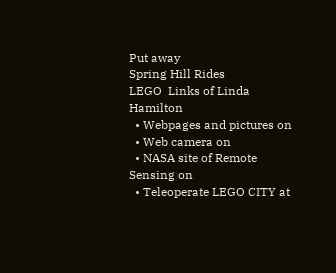Put away
Spring Hill Rides
LEGO  Links of Linda Hamilton
  • Webpages and pictures on
  • Web camera on
  • NASA site of Remote Sensing on
  • Teleoperate LEGO CITY at